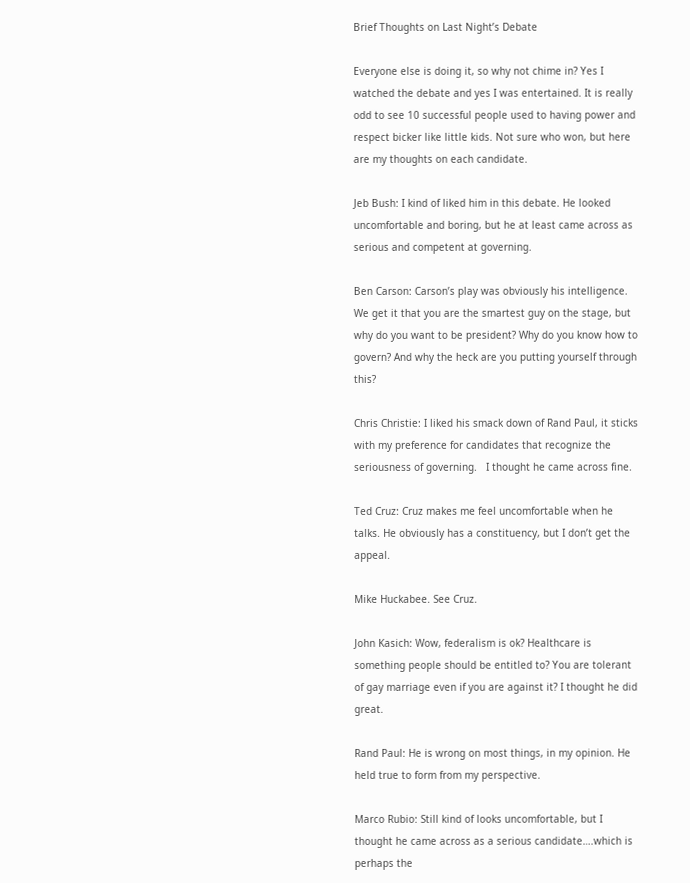Brief Thoughts on Last Night’s Debate

Everyone else is doing it, so why not chime in? Yes I watched the debate and yes I was entertained. It is really odd to see 10 successful people used to having power and respect bicker like little kids. Not sure who won, but here are my thoughts on each candidate.

Jeb Bush: I kind of liked him in this debate. He looked uncomfortable and boring, but he at least came across as serious and competent at governing.

Ben Carson: Carson’s play was obviously his intelligence. We get it that you are the smartest guy on the stage, but why do you want to be president? Why do you know how to govern? And why the heck are you putting yourself through this?

Chris Christie: I liked his smack down of Rand Paul, it sticks with my preference for candidates that recognize the seriousness of governing.   I thought he came across fine.

Ted Cruz: Cruz makes me feel uncomfortable when he talks. He obviously has a constituency, but I don’t get the appeal.

Mike Huckabee. See Cruz.

John Kasich: Wow, federalism is ok? Healthcare is something people should be entitled to? You are tolerant of gay marriage even if you are against it? I thought he did great.

Rand Paul: He is wrong on most things, in my opinion. He held true to form from my perspective.

Marco Rubio: Still kind of looks uncomfortable, but I thought he came across as a serious candidate….which is perhaps the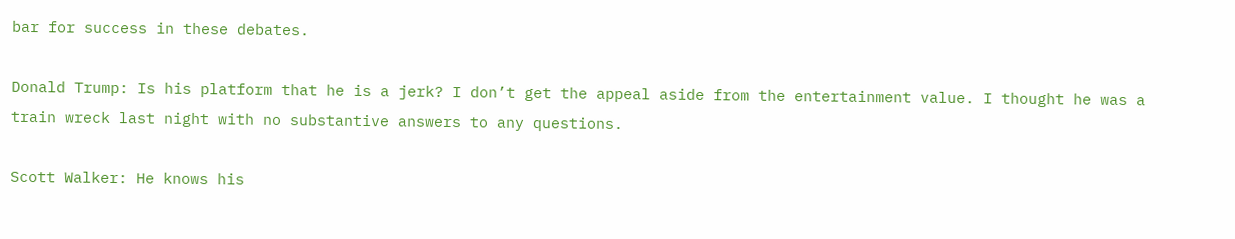bar for success in these debates.

Donald Trump: Is his platform that he is a jerk? I don’t get the appeal aside from the entertainment value. I thought he was a train wreck last night with no substantive answers to any questions.

Scott Walker: He knows his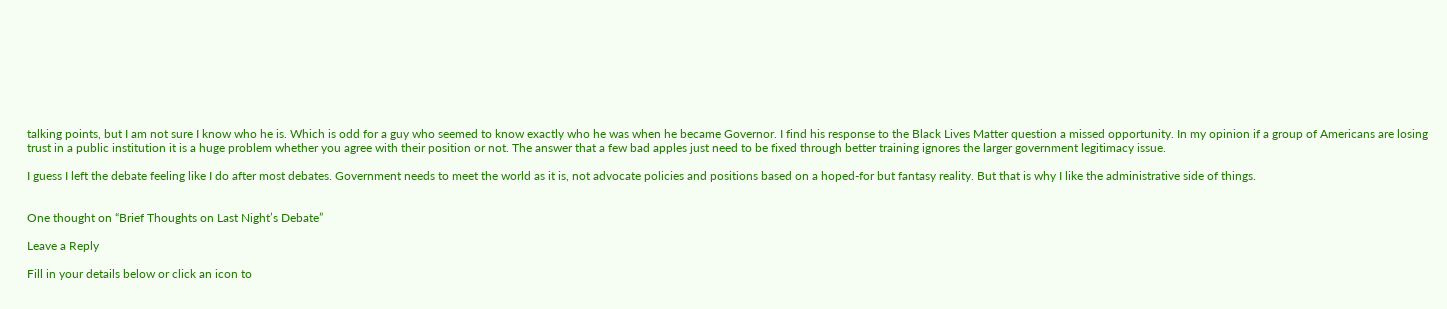talking points, but I am not sure I know who he is. Which is odd for a guy who seemed to know exactly who he was when he became Governor. I find his response to the Black Lives Matter question a missed opportunity. In my opinion if a group of Americans are losing trust in a public institution it is a huge problem whether you agree with their position or not. The answer that a few bad apples just need to be fixed through better training ignores the larger government legitimacy issue.

I guess I left the debate feeling like I do after most debates. Government needs to meet the world as it is, not advocate policies and positions based on a hoped-for but fantasy reality. But that is why I like the administrative side of things.


One thought on “Brief Thoughts on Last Night’s Debate”

Leave a Reply

Fill in your details below or click an icon to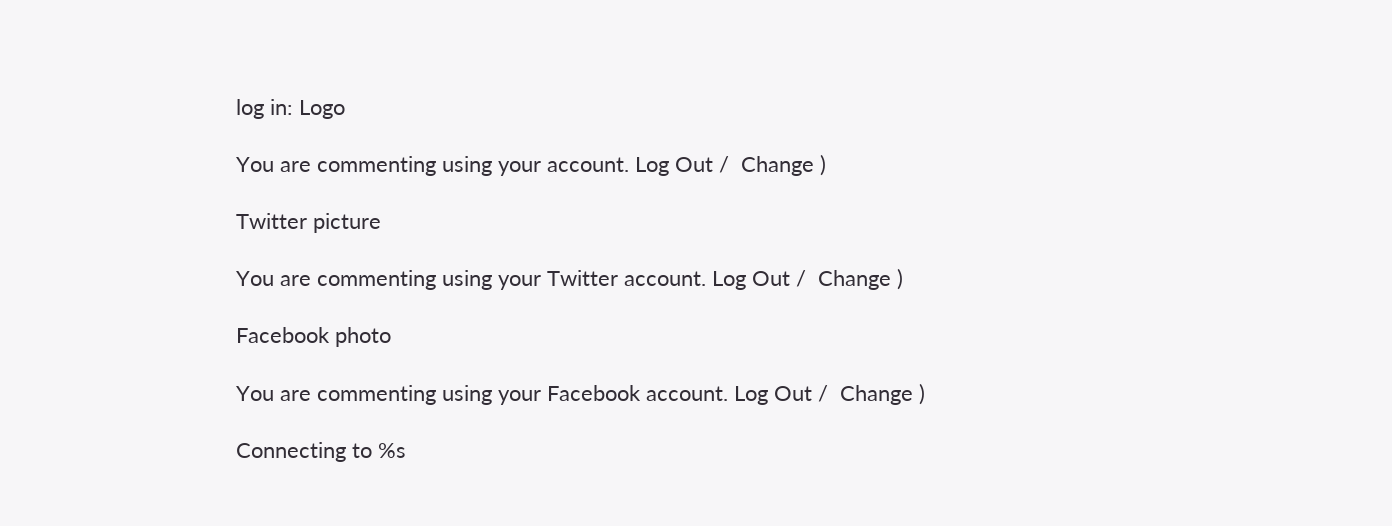log in: Logo

You are commenting using your account. Log Out /  Change )

Twitter picture

You are commenting using your Twitter account. Log Out /  Change )

Facebook photo

You are commenting using your Facebook account. Log Out /  Change )

Connecting to %s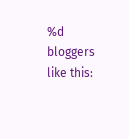%d bloggers like this: